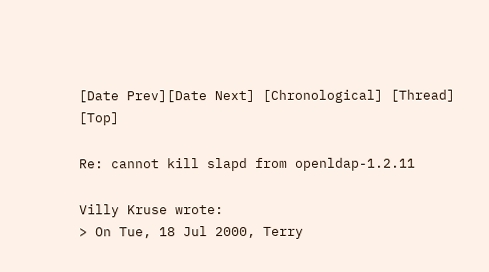[Date Prev][Date Next] [Chronological] [Thread] [Top]

Re: cannot kill slapd from openldap-1.2.11

Villy Kruse wrote:
> On Tue, 18 Jul 2000, Terry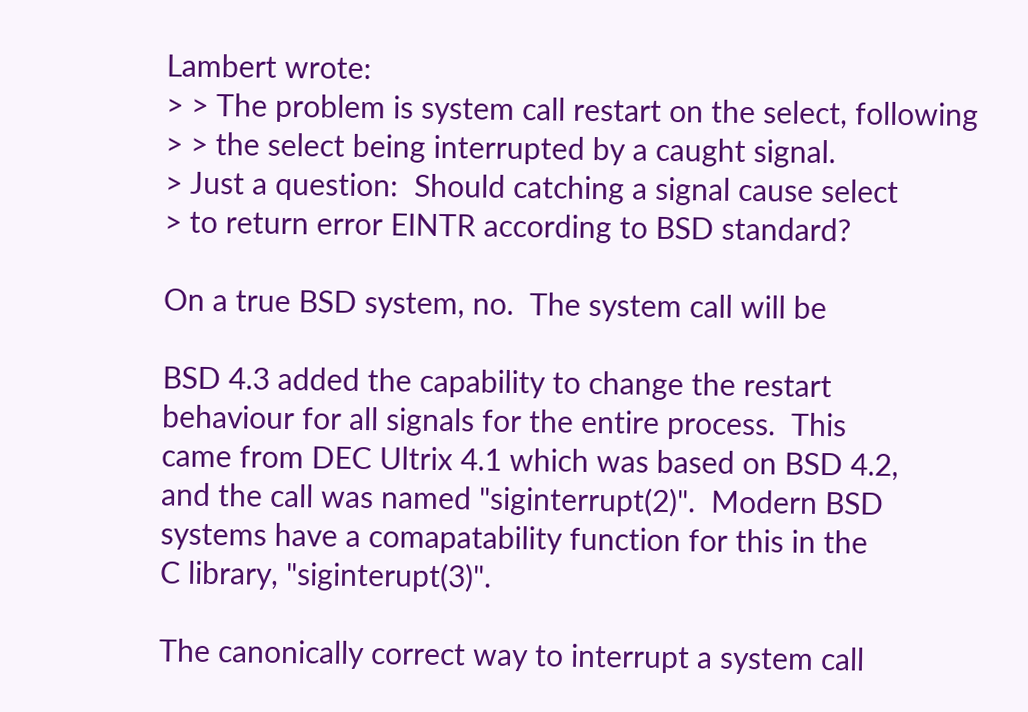Lambert wrote:
> > The problem is system call restart on the select, following
> > the select being interrupted by a caught signal.
> Just a question:  Should catching a signal cause select
> to return error EINTR according to BSD standard?

On a true BSD system, no.  The system call will be

BSD 4.3 added the capability to change the restart
behaviour for all signals for the entire process.  This
came from DEC Ultrix 4.1 which was based on BSD 4.2,
and the call was named "siginterrupt(2)".  Modern BSD
systems have a comapatability function for this in the
C library, "siginterupt(3)".

The canonically correct way to interrupt a system call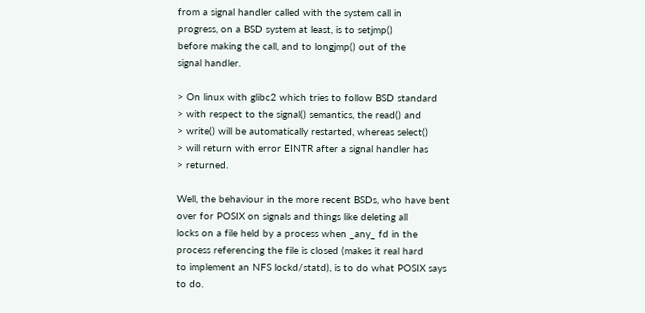from a signal handler called with the system call in
progress, on a BSD system at least, is to setjmp()
before making the call, and to longjmp() out of the
signal handler.

> On linux with glibc2 which tries to follow BSD standard
> with respect to the signal() semantics, the read() and
> write() will be automatically restarted, whereas select()
> will return with error EINTR after a signal handler has
> returned.

Well, the behaviour in the more recent BSDs, who have bent
over for POSIX on signals and things like deleting all
locks on a file held by a process when _any_ fd in the
process referencing the file is closed (makes it real hard
to implement an NFS lockd/statd), is to do what POSIX says
to do.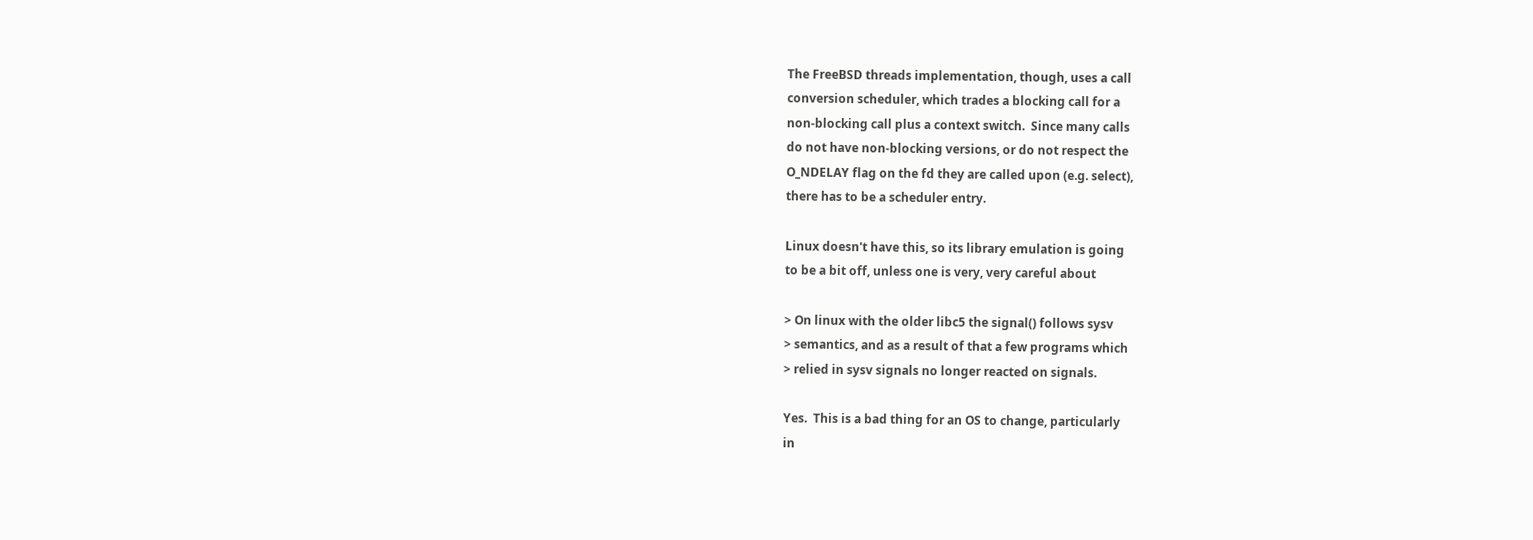The FreeBSD threads implementation, though, uses a call
conversion scheduler, which trades a blocking call for a
non-blocking call plus a context switch.  Since many calls
do not have non-blocking versions, or do not respect the
O_NDELAY flag on the fd they are called upon (e.g. select),
there has to be a scheduler entry.

Linux doesn't have this, so its library emulation is going
to be a bit off, unless one is very, very careful about

> On linux with the older libc5 the signal() follows sysv
> semantics, and as a result of that a few programs which
> relied in sysv signals no longer reacted on signals.

Yes.  This is a bad thing for an OS to change, particularly
in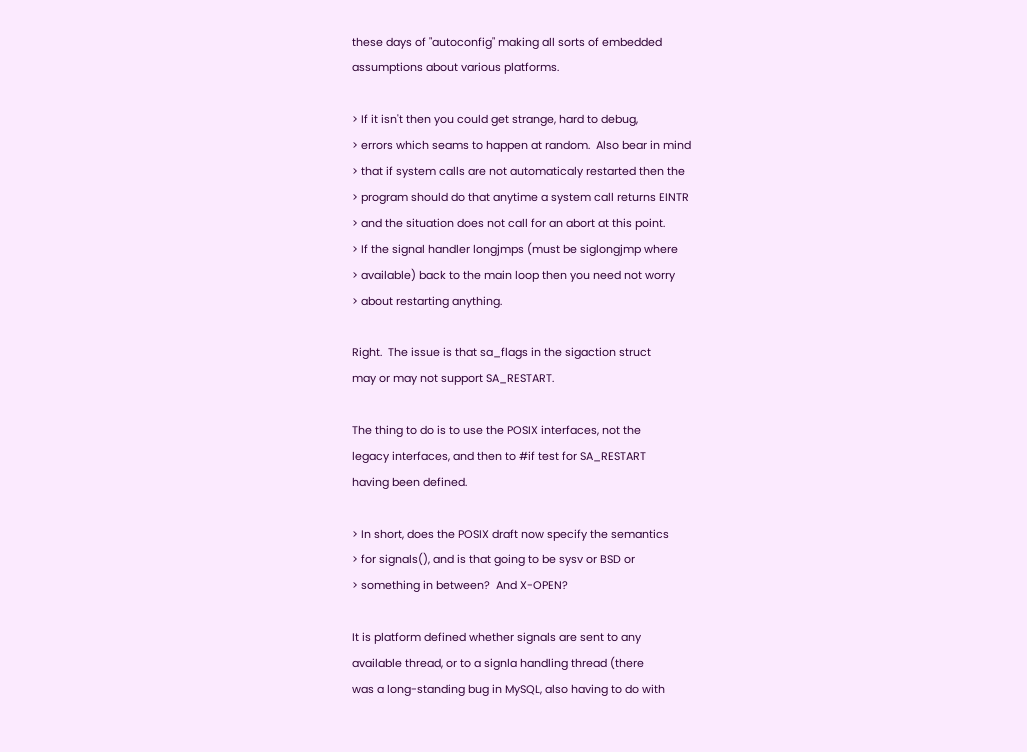these days of "autoconfig" making all sorts of embedded
assumptions about various platforms.

> If it isn't then you could get strange, hard to debug,
> errors which seams to happen at random.  Also bear in mind
> that if system calls are not automaticaly restarted then the
> program should do that anytime a system call returns EINTR
> and the situation does not call for an abort at this point.
> If the signal handler longjmps (must be siglongjmp where
> available) back to the main loop then you need not worry
> about restarting anything.

Right.  The issue is that sa_flags in the sigaction struct
may or may not support SA_RESTART.

The thing to do is to use the POSIX interfaces, not the
legacy interfaces, and then to #if test for SA_RESTART
having been defined.

> In short, does the POSIX draft now specify the semantics
> for signals(), and is that going to be sysv or BSD or
> something in between?  And X-OPEN?

It is platform defined whether signals are sent to any
available thread, or to a signla handling thread (there
was a long-standing bug in MySQL, also having to do with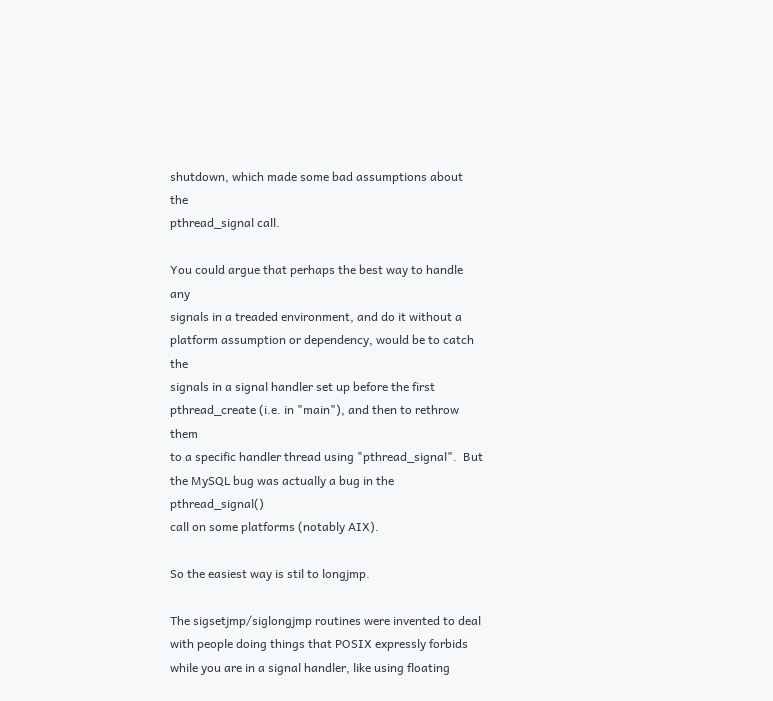shutdown, which made some bad assumptions about the
pthread_signal call.

You could argue that perhaps the best way to handle any
signals in a treaded environment, and do it without a
platform assumption or dependency, would be to catch the
signals in a signal handler set up before the first
pthread_create (i.e. in "main"), and then to rethrow them
to a specific handler thread using "pthread_signal".  But
the MySQL bug was actually a bug in the pthread_signal()
call on some platforms (notably AIX).

So the easiest way is stil to longjmp.

The sigsetjmp/siglongjmp routines were invented to deal
with people doing things that POSIX expressly forbids
while you are in a signal handler, like using floating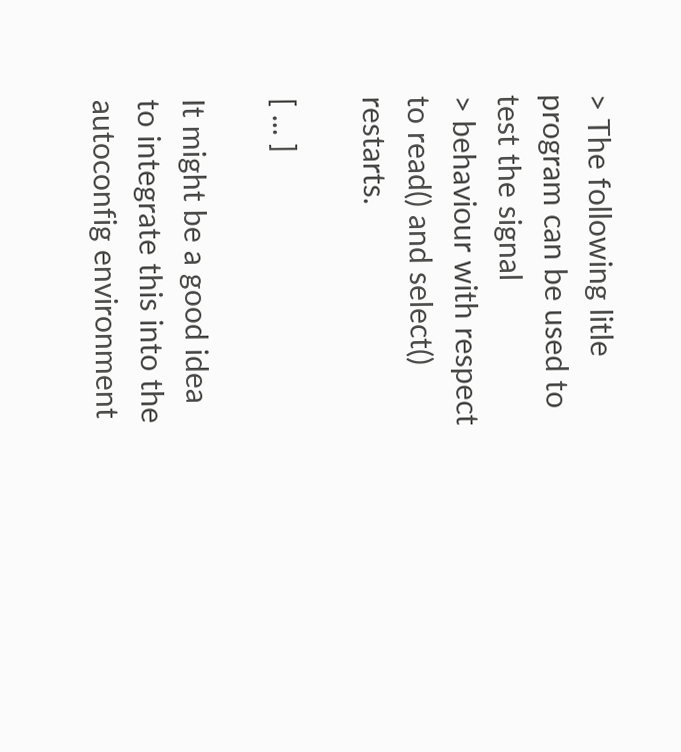> The following litle program can be used to test the signal
> behaviour with respect to read() and select() restarts.

[ ... ]

It might be a good idea to integrate this into the
autoconfig environment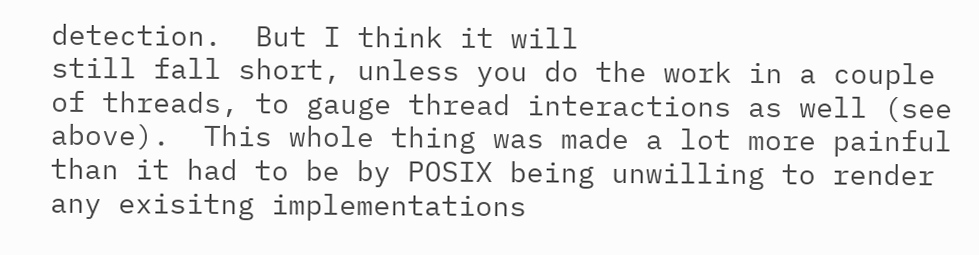detection.  But I think it will
still fall short, unless you do the work in a couple
of threads, to gauge thread interactions as well (see
above).  This whole thing was made a lot more painful
than it had to be by POSIX being unwilling to render
any exisitng implementations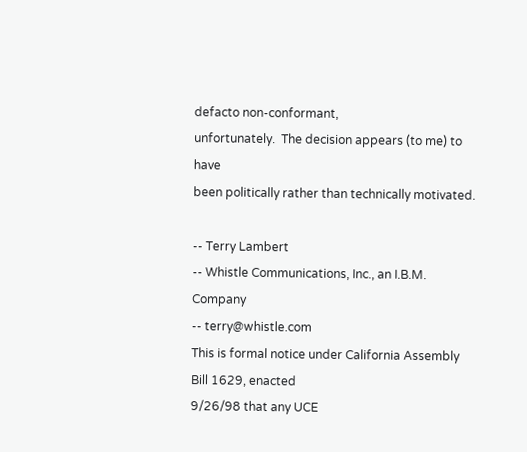defacto non-conformant,
unfortunately.  The decision appears (to me) to have
been politically rather than technically motivated.

-- Terry Lambert
-- Whistle Communications, Inc., an I.B.M. Company
-- terry@whistle.com
This is formal notice under California Assembly Bill 1629, enacted
9/26/98 that any UCE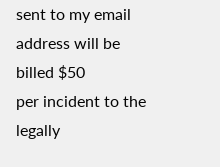sent to my email address will be billed $50
per incident to the legally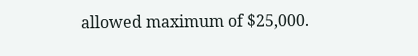allowed maximum of $25,000.